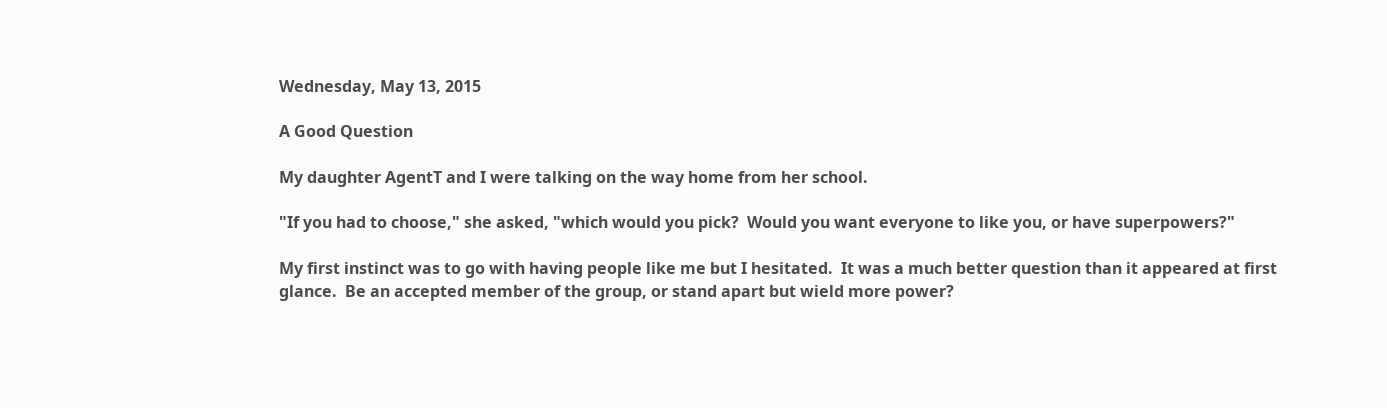Wednesday, May 13, 2015

A Good Question

My daughter AgentT and I were talking on the way home from her school.

"If you had to choose," she asked, "which would you pick?  Would you want everyone to like you, or have superpowers?"

My first instinct was to go with having people like me but I hesitated.  It was a much better question than it appeared at first glance.  Be an accepted member of the group, or stand apart but wield more power?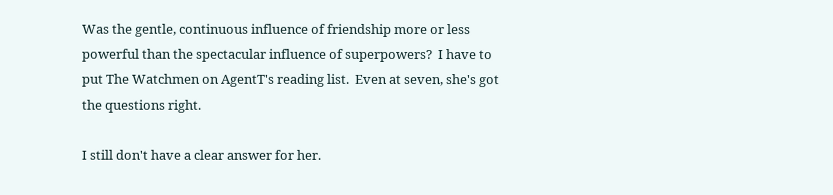Was the gentle, continuous influence of friendship more or less powerful than the spectacular influence of superpowers?  I have to put The Watchmen on AgentT's reading list.  Even at seven, she's got the questions right.

I still don't have a clear answer for her.